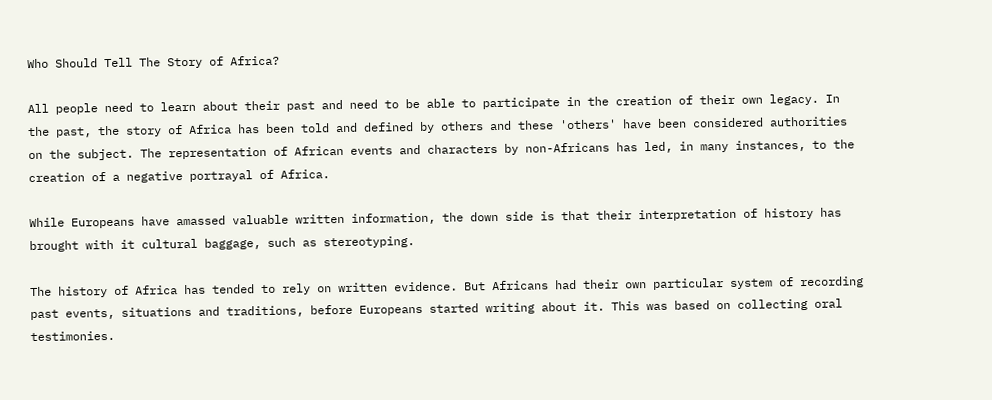Who Should Tell The Story of Africa?

All people need to learn about their past and need to be able to participate in the creation of their own legacy. In the past, the story of Africa has been told and defined by others and these 'others' have been considered authorities on the subject. The representation of African events and characters by non-Africans has led, in many instances, to the creation of a negative portrayal of Africa.

While Europeans have amassed valuable written information, the down side is that their interpretation of history has brought with it cultural baggage, such as stereotyping.

The history of Africa has tended to rely on written evidence. But Africans had their own particular system of recording past events, situations and traditions, before Europeans started writing about it. This was based on collecting oral testimonies.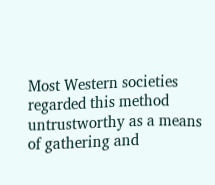Most Western societies regarded this method untrustworthy as a means of gathering and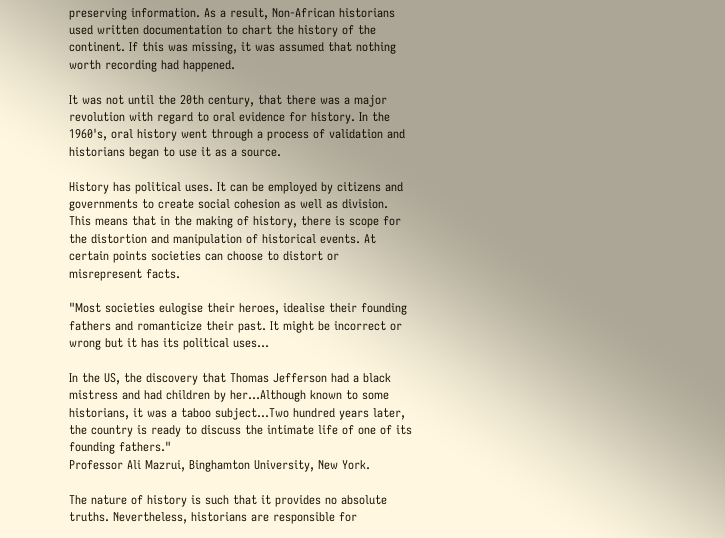preserving information. As a result, Non-African historians used written documentation to chart the history of the continent. If this was missing, it was assumed that nothing worth recording had happened.

It was not until the 20th century, that there was a major revolution with regard to oral evidence for history. In the 1960's, oral history went through a process of validation and historians began to use it as a source.

History has political uses. It can be employed by citizens and governments to create social cohesion as well as division. This means that in the making of history, there is scope for the distortion and manipulation of historical events. At certain points societies can choose to distort or misrepresent facts.

"Most societies eulogise their heroes, idealise their founding fathers and romanticize their past. It might be incorrect or wrong but it has its political uses…

In the US, the discovery that Thomas Jefferson had a black mistress and had children by her…Although known to some historians, it was a taboo subject…Two hundred years later, the country is ready to discuss the intimate life of one of its founding fathers."
Professor Ali Mazrui, Binghamton University, New York.

The nature of history is such that it provides no absolute truths. Nevertheless, historians are responsible for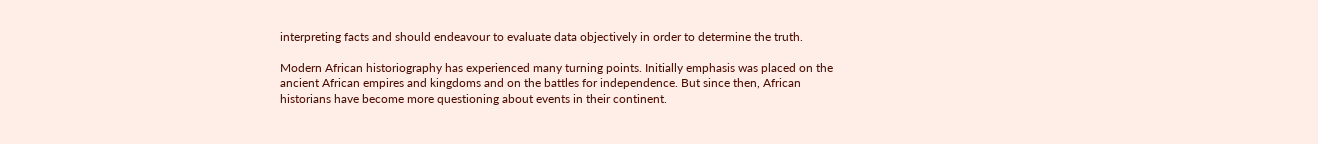interpreting facts and should endeavour to evaluate data objectively in order to determine the truth.

Modern African historiography has experienced many turning points. Initially emphasis was placed on the ancient African empires and kingdoms and on the battles for independence. But since then, African historians have become more questioning about events in their continent.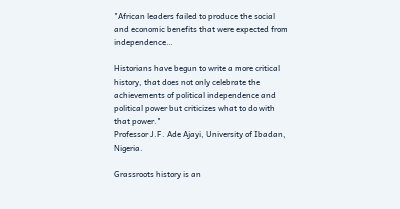"African leaders failed to produce the social and economic benefits that were expected from independence…

Historians have begun to write a more critical history, that does not only celebrate the achievements of political independence and political power but criticizes what to do with that power."
Professor J.F. Ade Ajayi, University of Ibadan, Nigeria.

Grassroots history is an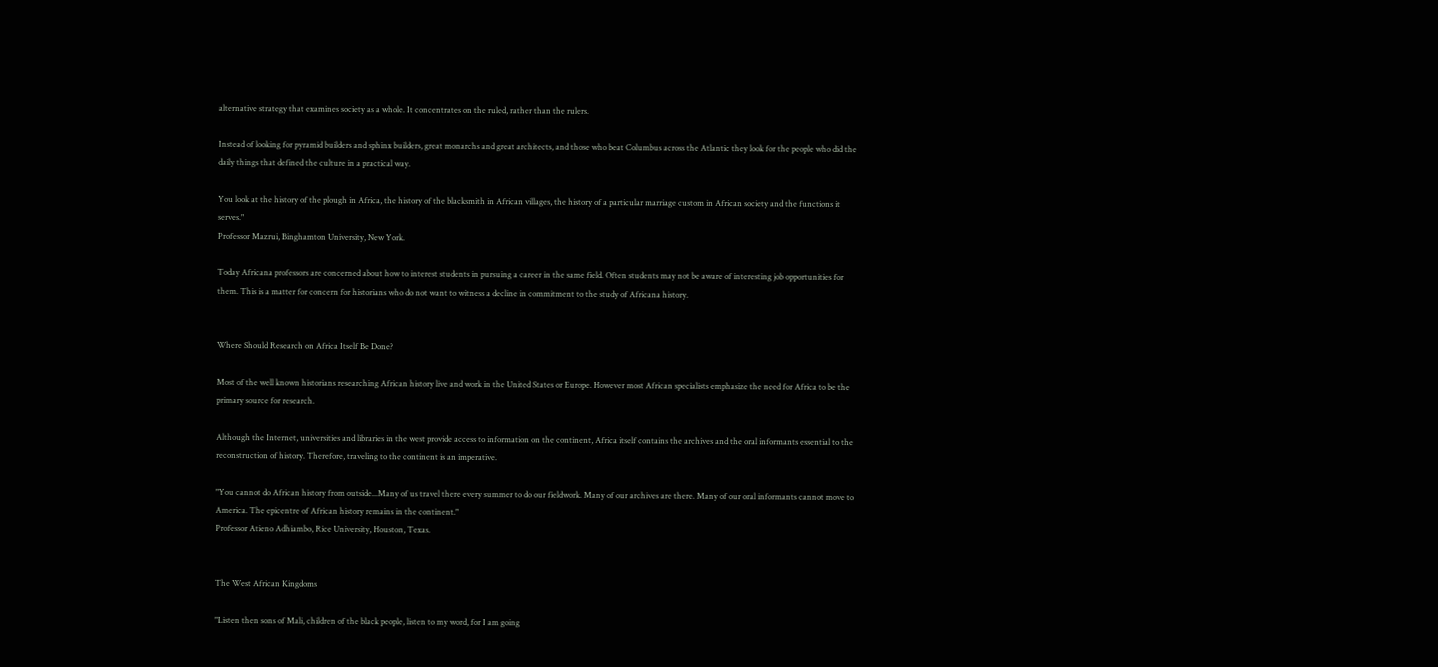alternative strategy that examines society as a whole. It concentrates on the ruled, rather than the rulers.

Instead of looking for pyramid builders and sphinx builders, great monarchs and great architects, and those who beat Columbus across the Atlantic they look for the people who did the daily things that defined the culture in a practical way.

You look at the history of the plough in Africa, the history of the blacksmith in African villages, the history of a particular marriage custom in African society and the functions it serves."
Professor Mazrui, Binghamton University, New York.

Today Africana professors are concerned about how to interest students in pursuing a career in the same field. Often students may not be aware of interesting job opportunities for them. This is a matter for concern for historians who do not want to witness a decline in commitment to the study of Africana history.


Where Should Research on Africa Itself Be Done?

Most of the well known historians researching African history live and work in the United States or Europe. However most African specialists emphasize the need for Africa to be the primary source for research.

Although the Internet, universities and libraries in the west provide access to information on the continent, Africa itself contains the archives and the oral informants essential to the reconstruction of history. Therefore, traveling to the continent is an imperative.

"You cannot do African history from outside...Many of us travel there every summer to do our fieldwork. Many of our archives are there. Many of our oral informants cannot move to America. The epicentre of African history remains in the continent."
Professor Atieno Adhiambo, Rice University, Houston, Texas.


The West African Kingdoms

"Listen then sons of Mali, children of the black people, listen to my word, for I am going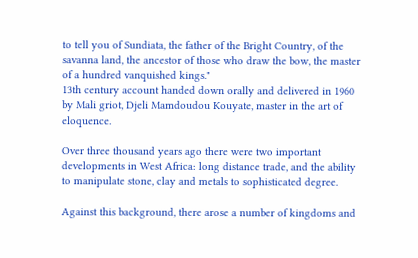to tell you of Sundiata, the father of the Bright Country, of the savanna land, the ancestor of those who draw the bow, the master of a hundred vanquished kings."
13th century account handed down orally and delivered in 1960 by Mali griot, Djeli Mamdoudou Kouyate, master in the art of eloquence.

Over three thousand years ago there were two important developments in West Africa: long distance trade, and the ability to manipulate stone, clay and metals to sophisticated degree.

Against this background, there arose a number of kingdoms and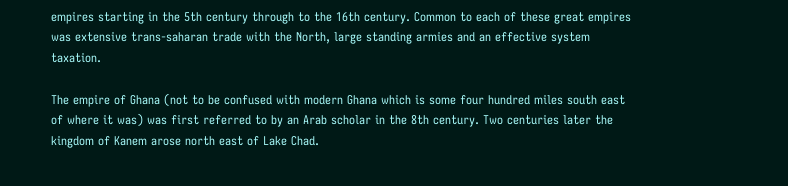empires starting in the 5th century through to the 16th century. Common to each of these great empires was extensive trans-saharan trade with the North, large standing armies and an effective system taxation.

The empire of Ghana (not to be confused with modern Ghana which is some four hundred miles south east of where it was) was first referred to by an Arab scholar in the 8th century. Two centuries later the kingdom of Kanem arose north east of Lake Chad.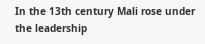In the 13th century Mali rose under the leadership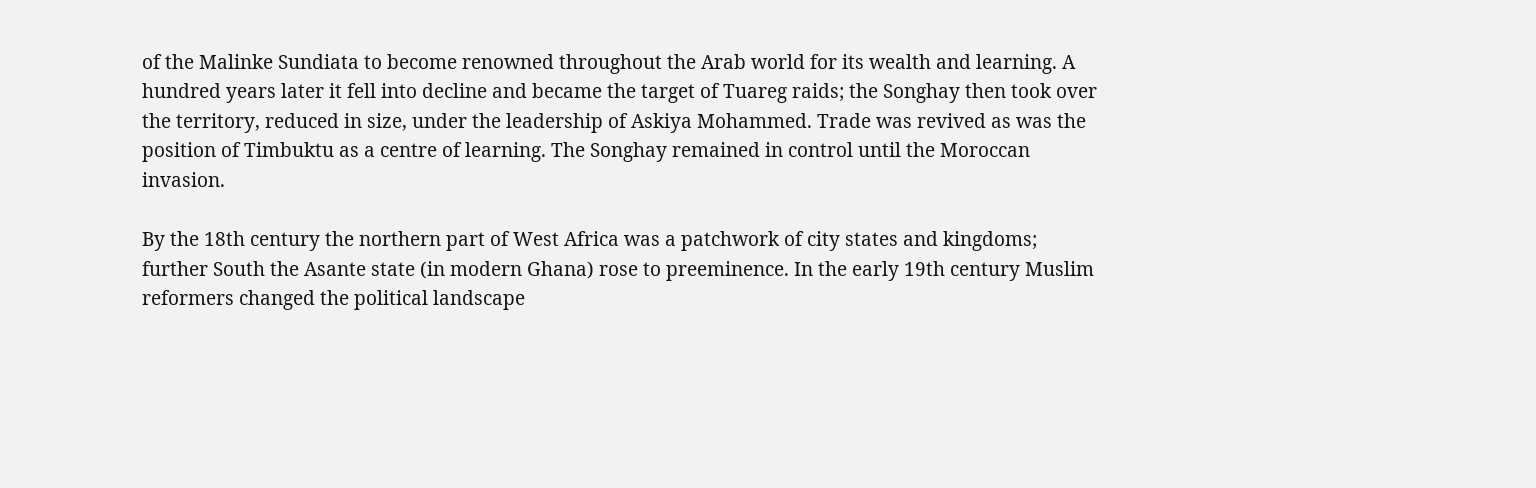of the Malinke Sundiata to become renowned throughout the Arab world for its wealth and learning. A hundred years later it fell into decline and became the target of Tuareg raids; the Songhay then took over the territory, reduced in size, under the leadership of Askiya Mohammed. Trade was revived as was the position of Timbuktu as a centre of learning. The Songhay remained in control until the Moroccan invasion.

By the 18th century the northern part of West Africa was a patchwork of city states and kingdoms; further South the Asante state (in modern Ghana) rose to preeminence. In the early 19th century Muslim reformers changed the political landscape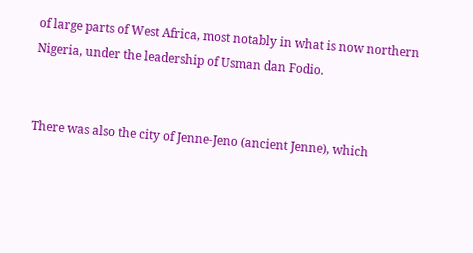of large parts of West Africa, most notably in what is now northern Nigeria, under the leadership of Usman dan Fodio.


There was also the city of Jenne-Jeno (ancient Jenne), which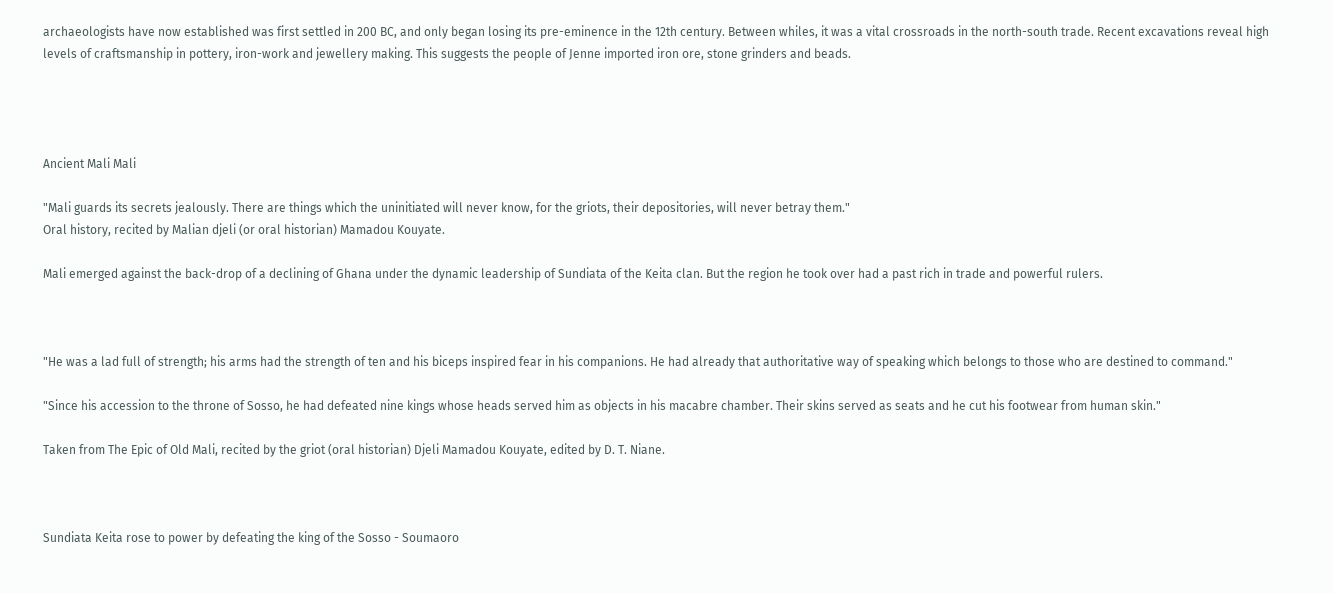archaeologists have now established was first settled in 200 BC, and only began losing its pre-eminence in the 12th century. Between whiles, it was a vital crossroads in the north-south trade. Recent excavations reveal high levels of craftsmanship in pottery, iron-work and jewellery making. This suggests the people of Jenne imported iron ore, stone grinders and beads.




Ancient Mali Mali

"Mali guards its secrets jealously. There are things which the uninitiated will never know, for the griots, their depositories, will never betray them."
Oral history, recited by Malian djeli (or oral historian) Mamadou Kouyate.

Mali emerged against the back-drop of a declining of Ghana under the dynamic leadership of Sundiata of the Keita clan. But the region he took over had a past rich in trade and powerful rulers.



"He was a lad full of strength; his arms had the strength of ten and his biceps inspired fear in his companions. He had already that authoritative way of speaking which belongs to those who are destined to command."

"Since his accession to the throne of Sosso, he had defeated nine kings whose heads served him as objects in his macabre chamber. Their skins served as seats and he cut his footwear from human skin."

Taken from The Epic of Old Mali, recited by the griot (oral historian) Djeli Mamadou Kouyate, edited by D. T. Niane.



Sundiata Keita rose to power by defeating the king of the Sosso - Soumaoro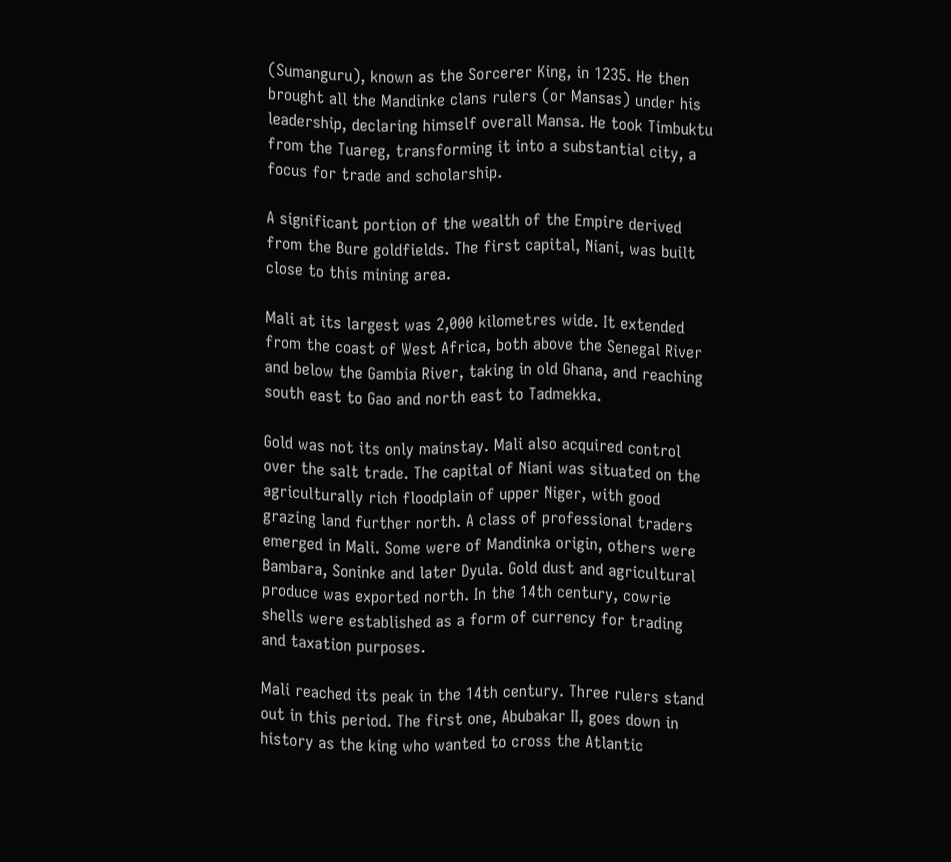(Sumanguru), known as the Sorcerer King, in 1235. He then brought all the Mandinke clans rulers (or Mansas) under his leadership, declaring himself overall Mansa. He took Timbuktu from the Tuareg, transforming it into a substantial city, a focus for trade and scholarship.

A significant portion of the wealth of the Empire derived from the Bure goldfields. The first capital, Niani, was built close to this mining area.

Mali at its largest was 2,000 kilometres wide. It extended from the coast of West Africa, both above the Senegal River and below the Gambia River, taking in old Ghana, and reaching south east to Gao and north east to Tadmekka.

Gold was not its only mainstay. Mali also acquired control over the salt trade. The capital of Niani was situated on the agriculturally rich floodplain of upper Niger, with good grazing land further north. A class of professional traders emerged in Mali. Some were of Mandinka origin, others were Bambara, Soninke and later Dyula. Gold dust and agricultural produce was exported north. In the 14th century, cowrie shells were established as a form of currency for trading and taxation purposes.

Mali reached its peak in the 14th century. Three rulers stand out in this period. The first one, Abubakar II, goes down in history as the king who wanted to cross the Atlantic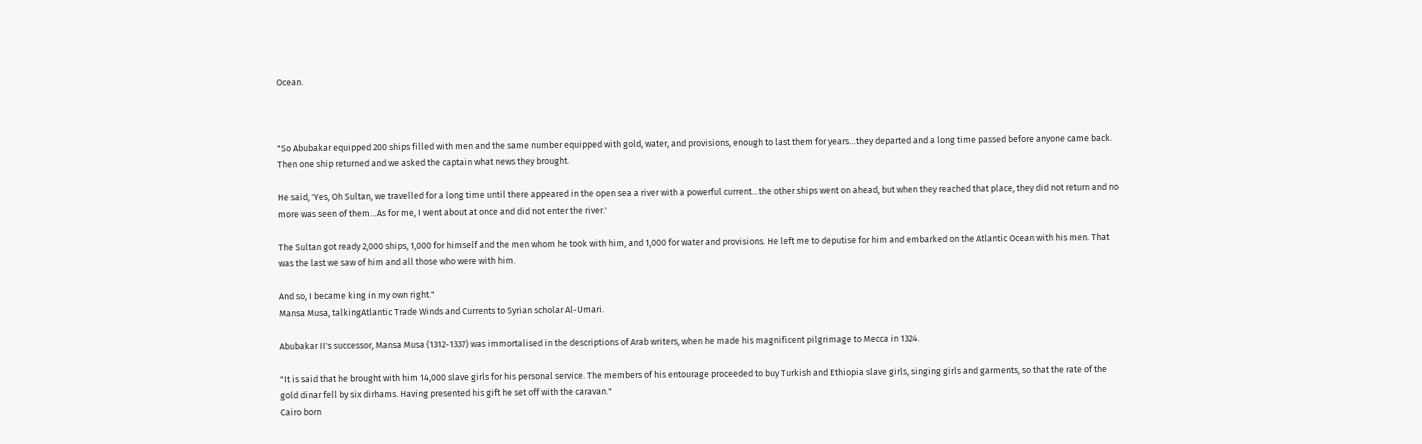Ocean.



"So Abubakar equipped 200 ships filled with men and the same number equipped with gold, water, and provisions, enough to last them for years…they departed and a long time passed before anyone came back. Then one ship returned and we asked the captain what news they brought.

He said, 'Yes, Oh Sultan, we travelled for a long time until there appeared in the open sea a river with a powerful current…the other ships went on ahead, but when they reached that place, they did not return and no more was seen of them…As for me, I went about at once and did not enter the river.'

The Sultan got ready 2,000 ships, 1,000 for himself and the men whom he took with him, and 1,000 for water and provisions. He left me to deputise for him and embarked on the Atlantic Ocean with his men. That was the last we saw of him and all those who were with him.

And so, I became king in my own right."
Mansa Musa, talkingAtlantic Trade Winds and Currents to Syrian scholar Al-Umari.

Abubakar II's successor, Mansa Musa (1312-1337) was immortalised in the descriptions of Arab writers, when he made his magnificent pilgrimage to Mecca in 1324.

"It is said that he brought with him 14,000 slave girls for his personal service. The members of his entourage proceeded to buy Turkish and Ethiopia slave girls, singing girls and garments, so that the rate of the gold dinar fell by six dirhams. Having presented his gift he set off with the caravan."
Cairo born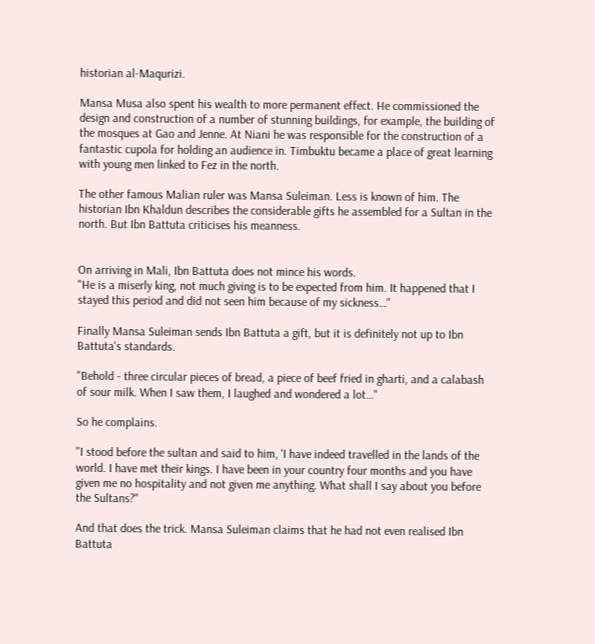historian al-Maqurizi.

Mansa Musa also spent his wealth to more permanent effect. He commissioned the design and construction of a number of stunning buildings, for example, the building of the mosques at Gao and Jenne. At Niani he was responsible for the construction of a fantastic cupola for holding an audience in. Timbuktu became a place of great learning with young men linked to Fez in the north.

The other famous Malian ruler was Mansa Suleiman. Less is known of him. The historian Ibn Khaldun describes the considerable gifts he assembled for a Sultan in the north. But Ibn Battuta criticises his meanness.


On arriving in Mali, Ibn Battuta does not mince his words.
"He is a miserly king, not much giving is to be expected from him. It happened that I stayed this period and did not seen him because of my sickness…"

Finally Mansa Suleiman sends Ibn Battuta a gift, but it is definitely not up to Ibn Battuta's standards.

"Behold - three circular pieces of bread, a piece of beef fried in gharti, and a calabash of sour milk. When I saw them, I laughed and wondered a lot…"

So he complains.

"I stood before the sultan and said to him, 'I have indeed travelled in the lands of the world. I have met their kings. I have been in your country four months and you have given me no hospitality and not given me anything. What shall I say about you before the Sultans?"

And that does the trick. Mansa Suleiman claims that he had not even realised Ibn Battuta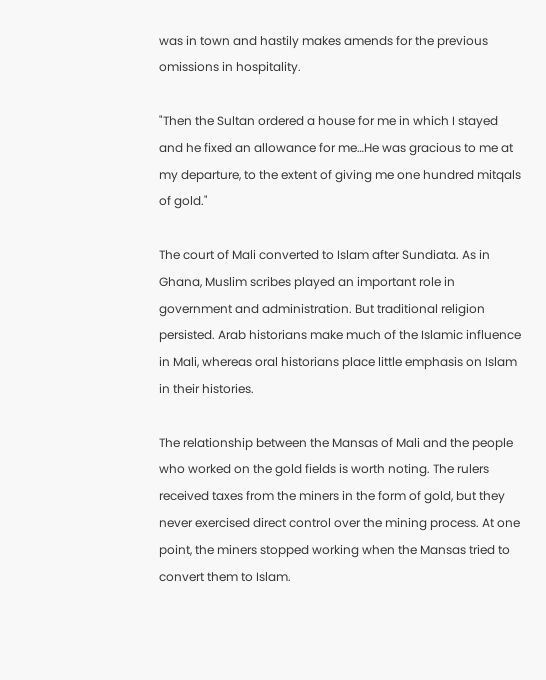was in town and hastily makes amends for the previous omissions in hospitality.

"Then the Sultan ordered a house for me in which I stayed and he fixed an allowance for me…He was gracious to me at my departure, to the extent of giving me one hundred mitqals of gold."

The court of Mali converted to Islam after Sundiata. As in Ghana, Muslim scribes played an important role in government and administration. But traditional religion persisted. Arab historians make much of the Islamic influence in Mali, whereas oral historians place little emphasis on Islam in their histories.

The relationship between the Mansas of Mali and the people who worked on the gold fields is worth noting. The rulers received taxes from the miners in the form of gold, but they never exercised direct control over the mining process. At one point, the miners stopped working when the Mansas tried to convert them to Islam.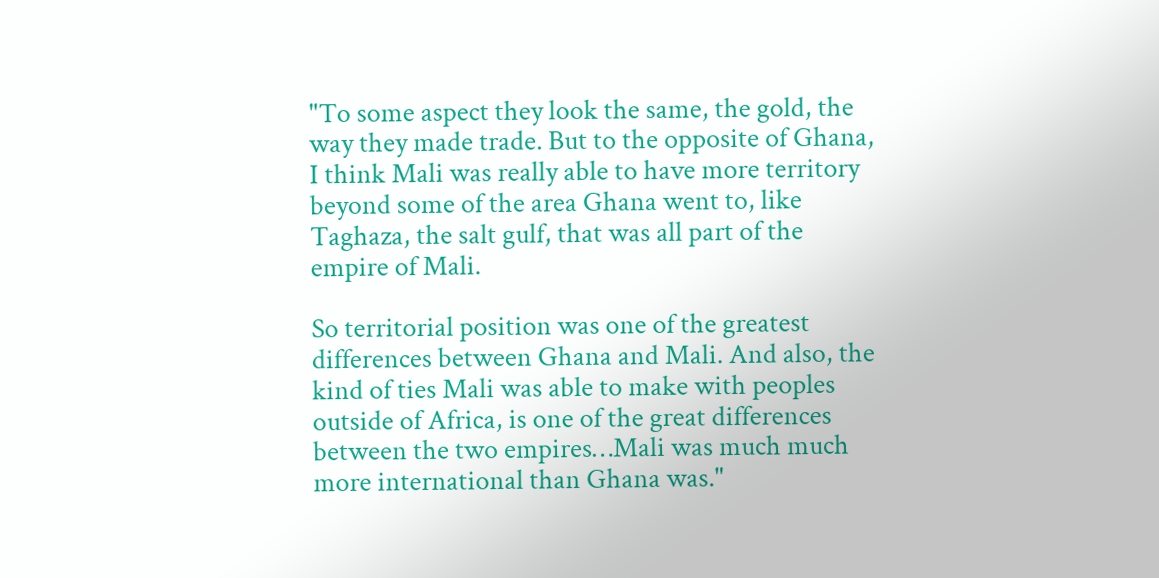"To some aspect they look the same, the gold, the way they made trade. But to the opposite of Ghana, I think Mali was really able to have more territory beyond some of the area Ghana went to, like Taghaza, the salt gulf, that was all part of the empire of Mali.

So territorial position was one of the greatest differences between Ghana and Mali. And also, the kind of ties Mali was able to make with peoples outside of Africa, is one of the great differences between the two empires…Mali was much much more international than Ghana was."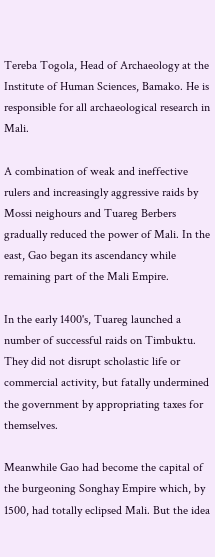Tereba Togola, Head of Archaeology at the Institute of Human Sciences, Bamako. He is responsible for all archaeological research in Mali.

A combination of weak and ineffective rulers and increasingly aggressive raids by Mossi neighours and Tuareg Berbers gradually reduced the power of Mali. In the east, Gao began its ascendancy while remaining part of the Mali Empire.

In the early 1400's, Tuareg launched a number of successful raids on Timbuktu. They did not disrupt scholastic life or commercial activity, but fatally undermined the government by appropriating taxes for themselves.

Meanwhile Gao had become the capital of the burgeoning Songhay Empire which, by 1500, had totally eclipsed Mali. But the idea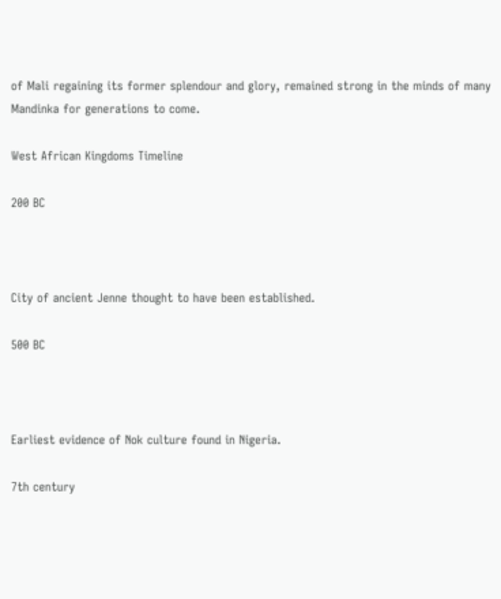of Mali regaining its former splendour and glory, remained strong in the minds of many Mandinka for generations to come.

West African Kingdoms Timeline

200 BC



City of ancient Jenne thought to have been established.

500 BC



Earliest evidence of Nok culture found in Nigeria.

7th century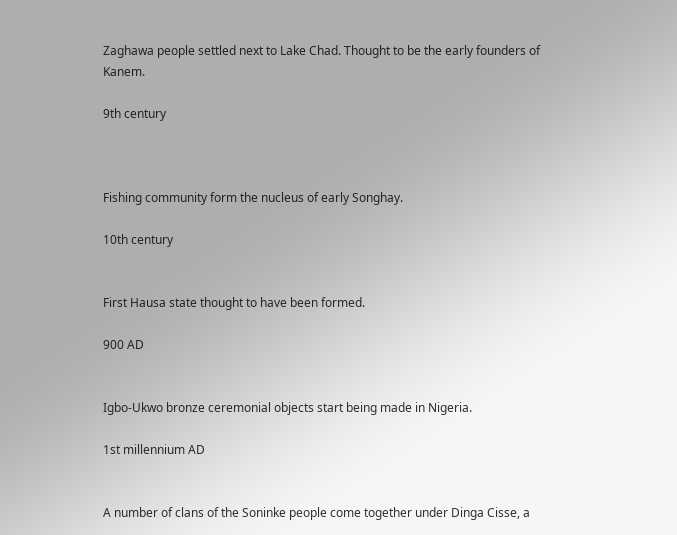Zaghawa people settled next to Lake Chad. Thought to be the early founders of Kanem.

9th century



Fishing community form the nucleus of early Songhay.

10th century


First Hausa state thought to have been formed.

900 AD


Igbo-Ukwo bronze ceremonial objects start being made in Nigeria.

1st millennium AD


A number of clans of the Soninke people come together under Dinga Cisse, a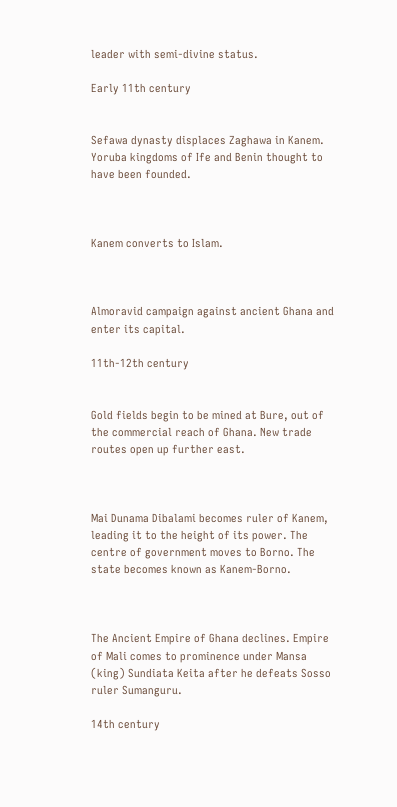leader with semi-divine status.

Early 11th century


Sefawa dynasty displaces Zaghawa in Kanem. Yoruba kingdoms of Ife and Benin thought to have been founded.



Kanem converts to Islam.



Almoravid campaign against ancient Ghana and enter its capital.

11th-12th century


Gold fields begin to be mined at Bure, out of the commercial reach of Ghana. New trade routes open up further east.



Mai Dunama Dibalami becomes ruler of Kanem, leading it to the height of its power. The centre of government moves to Borno. The state becomes known as Kanem-Borno.



The Ancient Empire of Ghana declines. Empire of Mali comes to prominence under Mansa (king) Sundiata Keita after he defeats Sosso ruler Sumanguru.

14th century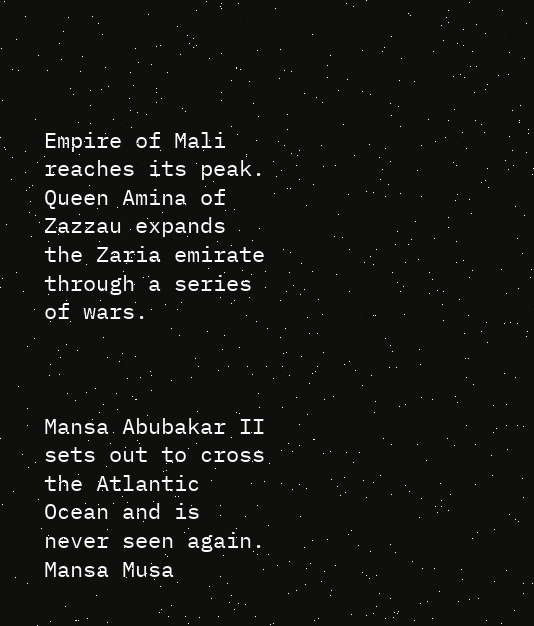Empire of Mali reaches its peak.
Queen Amina of Zazzau expands the Zaria emirate through a series of wars.



Mansa Abubakar II sets out to cross the Atlantic Ocean and is never seen again. Mansa Musa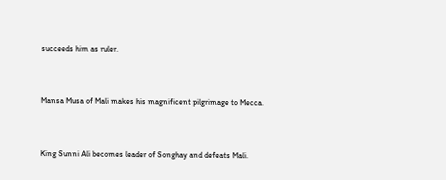succeeds him as ruler.



Mansa Musa of Mali makes his magnificent pilgrimage to Mecca.



King Sunni Ali becomes leader of Songhay and defeats Mali.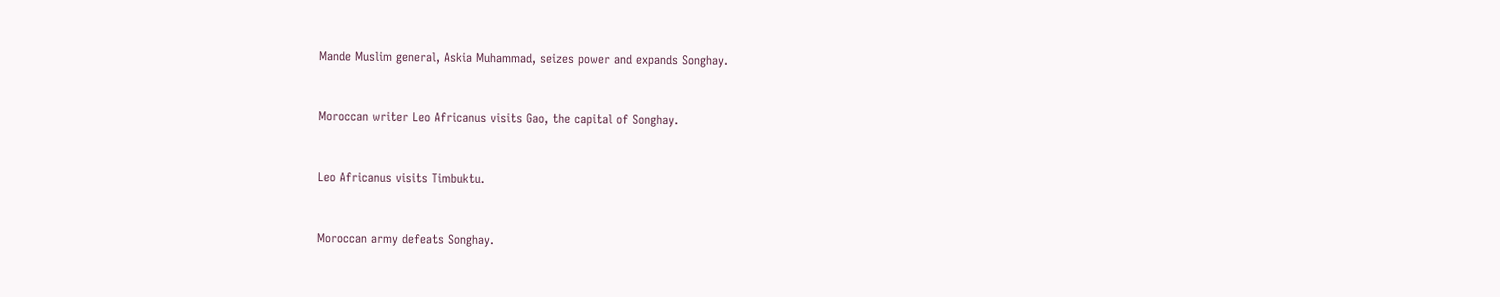Mande Muslim general, Askia Muhammad, seizes power and expands Songhay.



Moroccan writer Leo Africanus visits Gao, the capital of Songhay.



Leo Africanus visits Timbuktu.



Moroccan army defeats Songhay.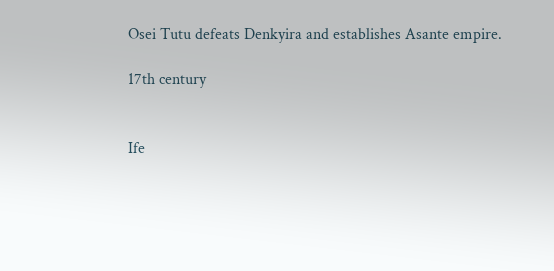Osei Tutu defeats Denkyira and establishes Asante empire.

17th century


Ife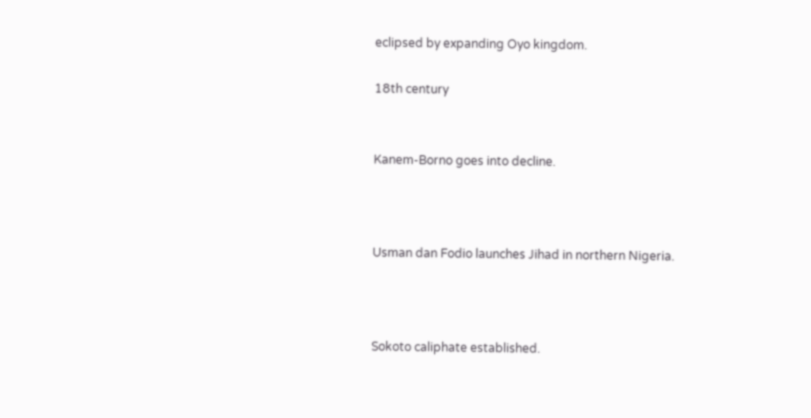eclipsed by expanding Oyo kingdom.

18th century


Kanem-Borno goes into decline.



Usman dan Fodio launches Jihad in northern Nigeria.



Sokoto caliphate established.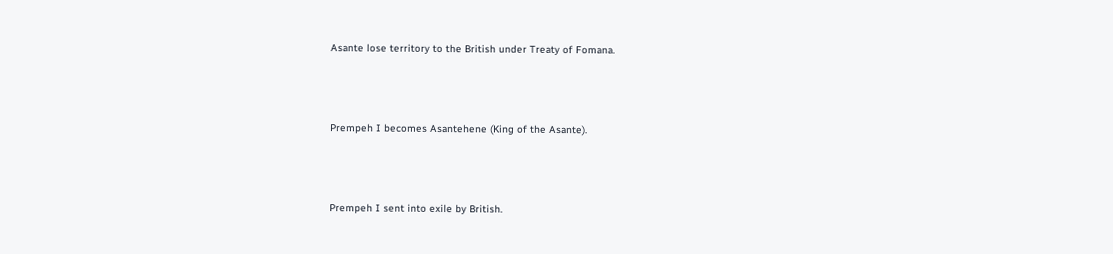Asante lose territory to the British under Treaty of Fomana.



Prempeh I becomes Asantehene (King of the Asante).



Prempeh I sent into exile by British.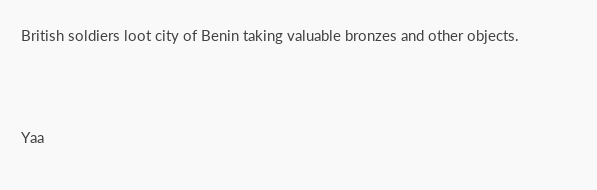British soldiers loot city of Benin taking valuable bronzes and other objects.



Yaa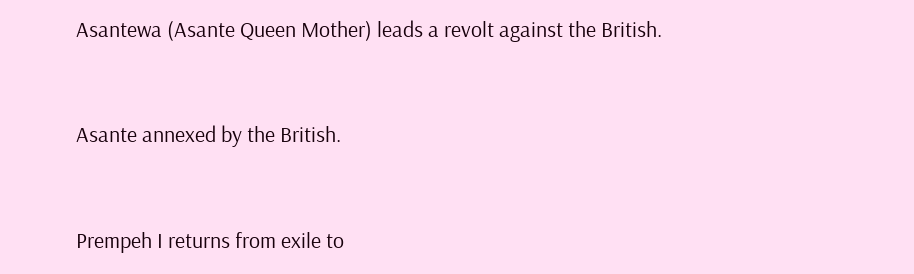Asantewa (Asante Queen Mother) leads a revolt against the British.



Asante annexed by the British.



Prempeh I returns from exile to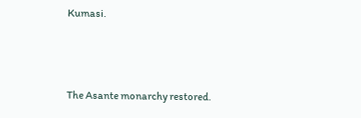Kumasi.



The Asante monarchy restored.